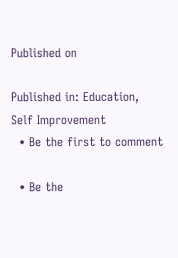Published on

Published in: Education, Self Improvement
  • Be the first to comment

  • Be the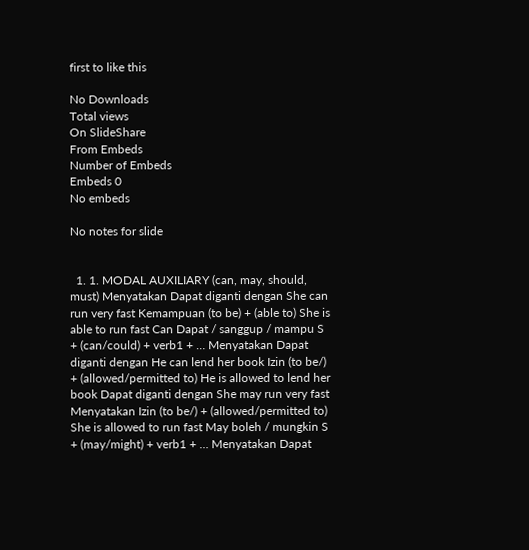first to like this

No Downloads
Total views
On SlideShare
From Embeds
Number of Embeds
Embeds 0
No embeds

No notes for slide


  1. 1. MODAL AUXILIARY (can, may, should, must) Menyatakan Dapat diganti dengan She can run very fast Kemampuan (to be) + (able to) She is able to run fast Can Dapat / sanggup / mampu S + (can/could) + verb1 + … Menyatakan Dapat diganti dengan He can lend her book Izin (to be/) + (allowed/permitted to) He is allowed to lend her book Dapat diganti dengan She may run very fast Menyatakan Izin (to be/) + (allowed/permitted to) She is allowed to run fast May boleh / mungkin S + (may/might) + verb1 + … Menyatakan Dapat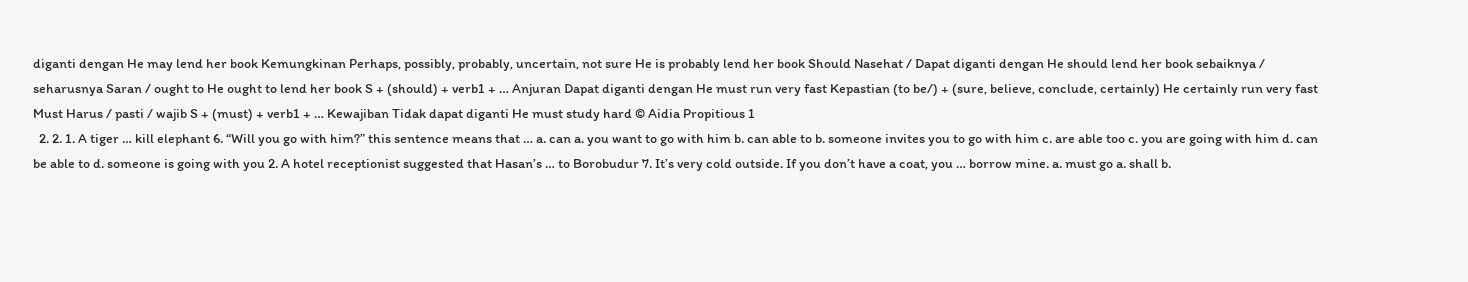diganti dengan He may lend her book Kemungkinan Perhaps, possibly, probably, uncertain, not sure He is probably lend her book Should Nasehat / Dapat diganti dengan He should lend her book sebaiknya / seharusnya Saran / ought to He ought to lend her book S + (should) + verb1 + … Anjuran Dapat diganti dengan He must run very fast Kepastian (to be/) + (sure, believe, conclude, certainly) He certainly run very fast Must Harus / pasti / wajib S + (must) + verb1 + … Kewajiban Tidak dapat diganti He must study hard © Aidia Propitious 1
  2. 2. 1. A tiger … kill elephant 6. “Will you go with him?” this sentence means that … a. can a. you want to go with him b. can able to b. someone invites you to go with him c. are able too c. you are going with him d. can be able to d. someone is going with you 2. A hotel receptionist suggested that Hasan’s … to Borobudur 7. It’s very cold outside. If you don’t have a coat, you … borrow mine. a. must go a. shall b.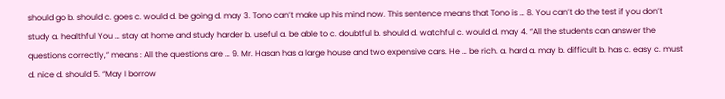should go b. should c. goes c. would d. be going d. may 3. Tono can’t make up his mind now. This sentence means that Tono is … 8. You can’t do the test if you don’t study a. healthful You … stay at home and study harder b. useful a. be able to c. doubtful b. should d. watchful c. would d. may 4. “All the students can answer the questions correctly,” means : All the questions are … 9. Mr. Hasan has a large house and two expensive cars. He … be rich. a. hard a. may b. difficult b. has c. easy c. must d. nice d. should 5. “May I borrow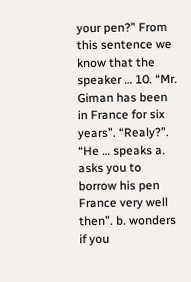your pen?” From this sentence we know that the speaker … 10. “Mr. Giman has been in France for six years”. “Realy?”. “He … speaks a. asks you to borrow his pen France very well then”. b. wonders if you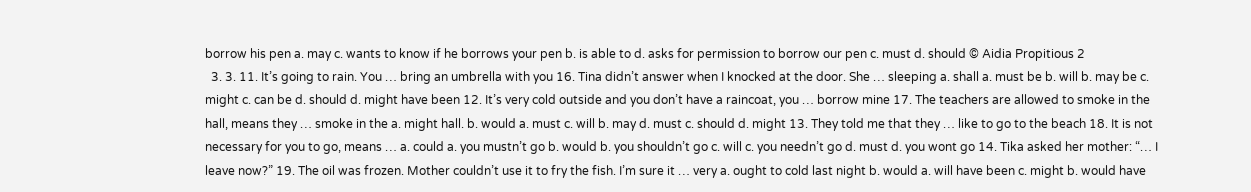borrow his pen a. may c. wants to know if he borrows your pen b. is able to d. asks for permission to borrow our pen c. must d. should © Aidia Propitious 2
  3. 3. 11. It’s going to rain. You … bring an umbrella with you 16. Tina didn’t answer when I knocked at the door. She … sleeping a. shall a. must be b. will b. may be c. might c. can be d. should d. might have been 12. It’s very cold outside and you don’t have a raincoat, you … borrow mine 17. The teachers are allowed to smoke in the hall, means they … smoke in the a. might hall. b. would a. must c. will b. may d. must c. should d. might 13. They told me that they … like to go to the beach 18. It is not necessary for you to go, means … a. could a. you mustn’t go b. would b. you shouldn’t go c. will c. you needn’t go d. must d. you wont go 14. Tika asked her mother: “… I leave now?” 19. The oil was frozen. Mother couldn’t use it to fry the fish. I’m sure it … very a. ought to cold last night b. would a. will have been c. might b. would have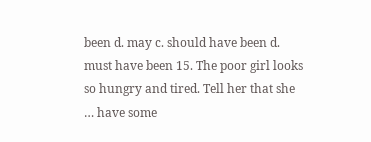been d. may c. should have been d. must have been 15. The poor girl looks so hungry and tired. Tell her that she … have some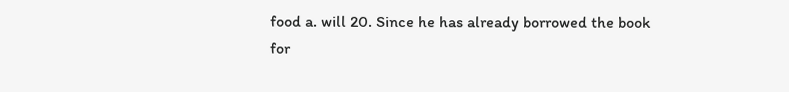food a. will 20. Since he has already borrowed the book for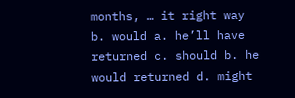months, … it right way b. would a. he’ll have returned c. should b. he would returned d. might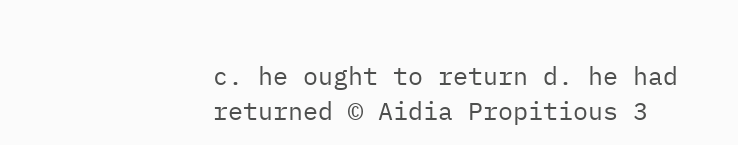c. he ought to return d. he had returned © Aidia Propitious 3